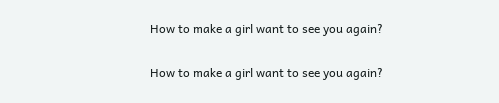How to make a girl want to see you again?

How to make a girl want to see you again?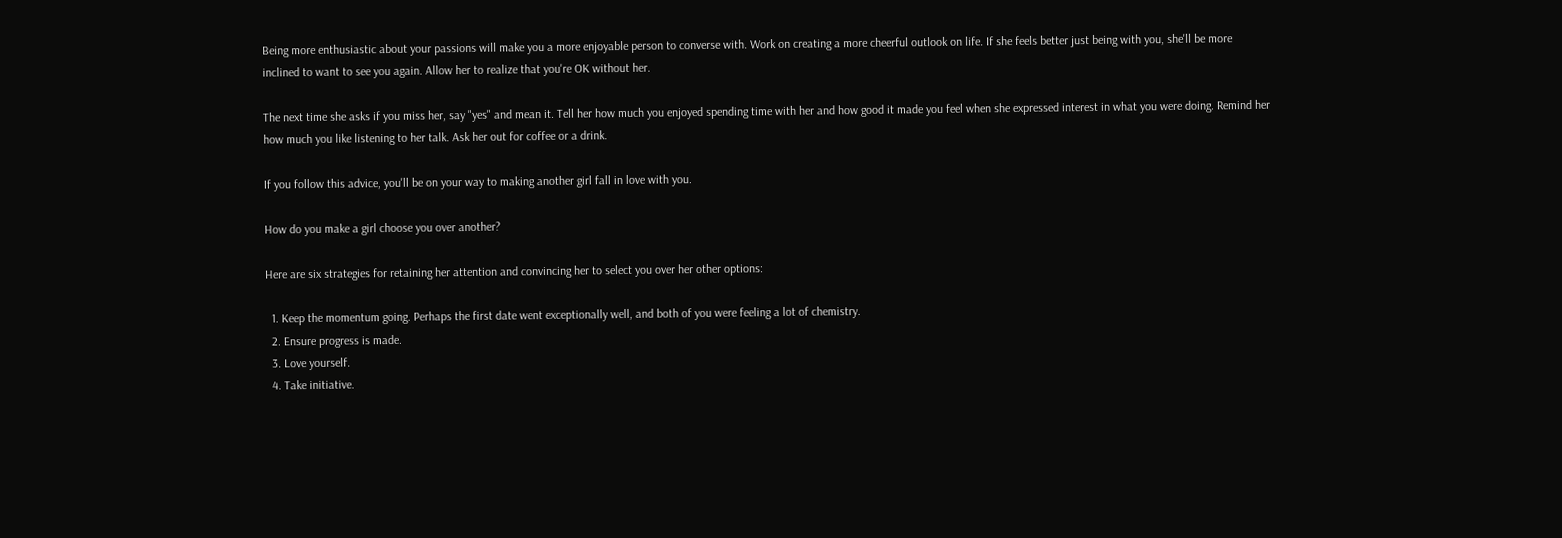Being more enthusiastic about your passions will make you a more enjoyable person to converse with. Work on creating a more cheerful outlook on life. If she feels better just being with you, she'll be more inclined to want to see you again. Allow her to realize that you're OK without her.

The next time she asks if you miss her, say "yes" and mean it. Tell her how much you enjoyed spending time with her and how good it made you feel when she expressed interest in what you were doing. Remind her how much you like listening to her talk. Ask her out for coffee or a drink.

If you follow this advice, you'll be on your way to making another girl fall in love with you.

How do you make a girl choose you over another?

Here are six strategies for retaining her attention and convincing her to select you over her other options:

  1. Keep the momentum going. Perhaps the first date went exceptionally well, and both of you were feeling a lot of chemistry.
  2. Ensure progress is made.
  3. Love yourself.
  4. Take initiative.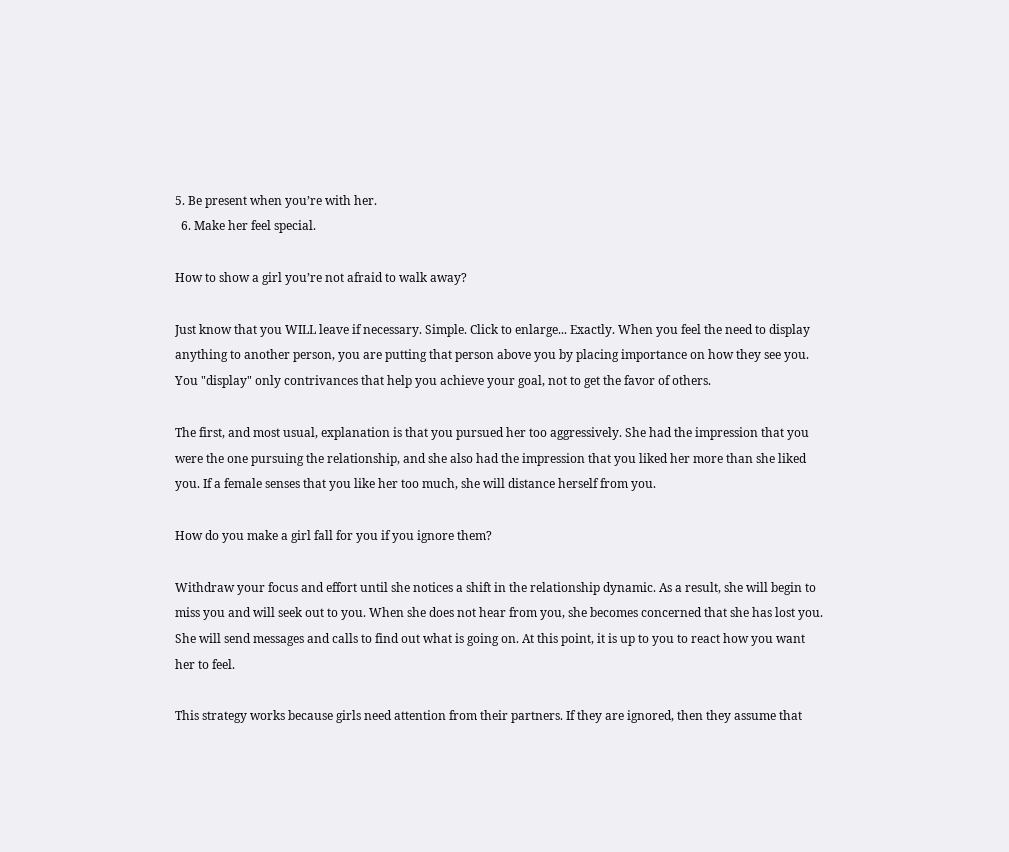5. Be present when you’re with her.
  6. Make her feel special.

How to show a girl you’re not afraid to walk away?

Just know that you WILL leave if necessary. Simple. Click to enlarge... Exactly. When you feel the need to display anything to another person, you are putting that person above you by placing importance on how they see you. You "display" only contrivances that help you achieve your goal, not to get the favor of others.

The first, and most usual, explanation is that you pursued her too aggressively. She had the impression that you were the one pursuing the relationship, and she also had the impression that you liked her more than she liked you. If a female senses that you like her too much, she will distance herself from you.

How do you make a girl fall for you if you ignore them?

Withdraw your focus and effort until she notices a shift in the relationship dynamic. As a result, she will begin to miss you and will seek out to you. When she does not hear from you, she becomes concerned that she has lost you. She will send messages and calls to find out what is going on. At this point, it is up to you to react how you want her to feel.

This strategy works because girls need attention from their partners. If they are ignored, then they assume that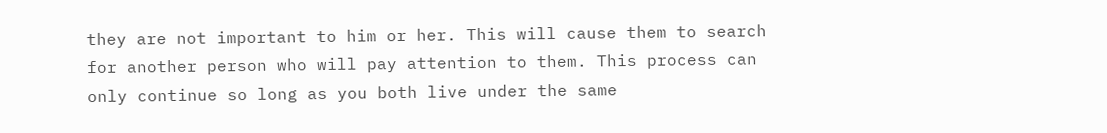they are not important to him or her. This will cause them to search for another person who will pay attention to them. This process can only continue so long as you both live under the same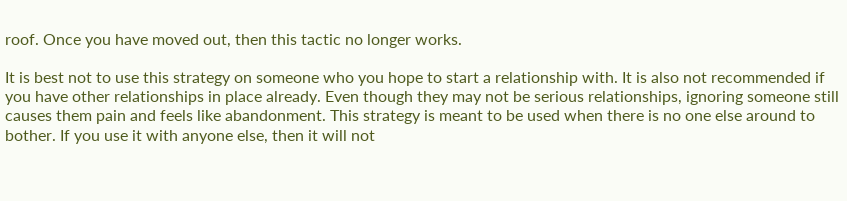roof. Once you have moved out, then this tactic no longer works.

It is best not to use this strategy on someone who you hope to start a relationship with. It is also not recommended if you have other relationships in place already. Even though they may not be serious relationships, ignoring someone still causes them pain and feels like abandonment. This strategy is meant to be used when there is no one else around to bother. If you use it with anyone else, then it will not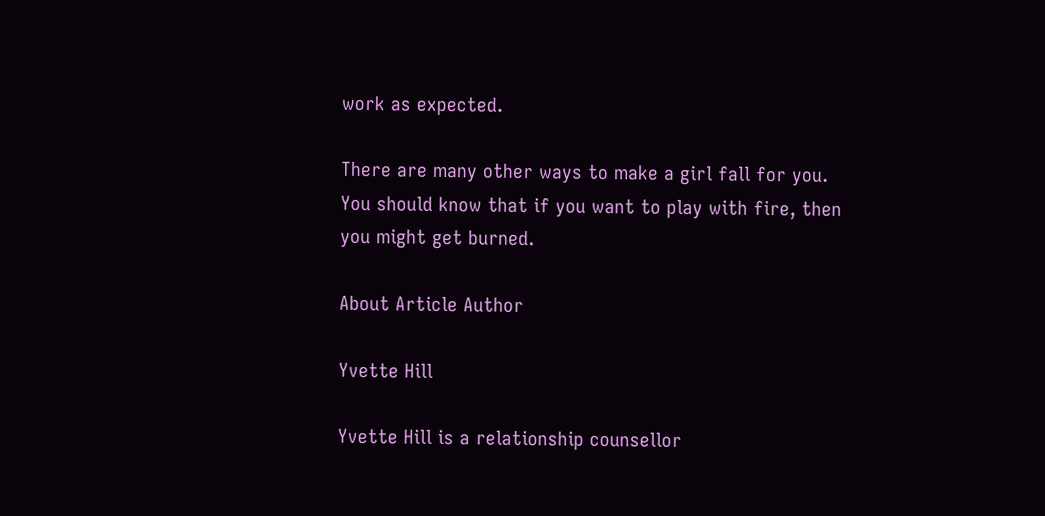work as expected.

There are many other ways to make a girl fall for you. You should know that if you want to play with fire, then you might get burned.

About Article Author

Yvette Hill

Yvette Hill is a relationship counsellor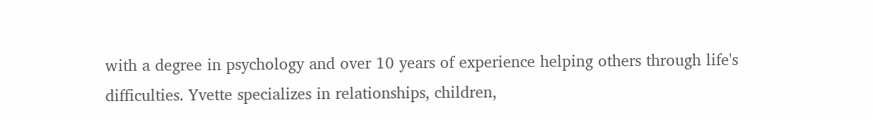with a degree in psychology and over 10 years of experience helping others through life's difficulties. Yvette specializes in relationships, children,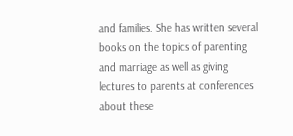and families. She has written several books on the topics of parenting and marriage as well as giving lectures to parents at conferences about these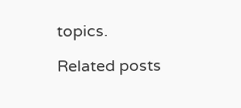topics.

Related posts